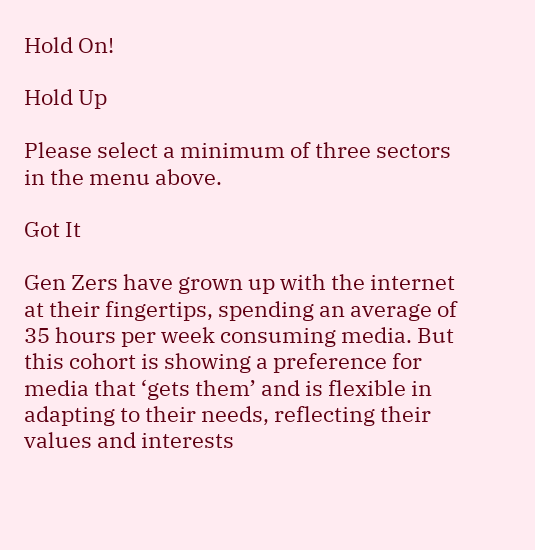Hold On!

Hold Up

Please select a minimum of three sectors in the menu above.

Got It

Gen Zers have grown up with the internet at their fingertips, spending an average of 35 hours per week consuming media. But this cohort is showing a preference for media that ‘gets them’ and is flexible in adapting to their needs, reflecting their values and interests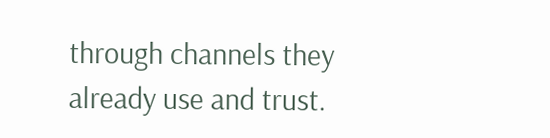through channels they already use and trust.